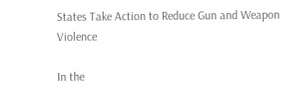States Take Action to Reduce Gun and Weapon Violence

In the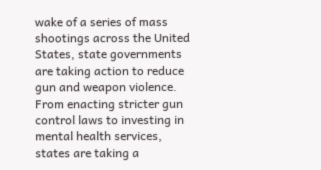wake of a series of mass shootings across the United States, state governments are taking action to reduce gun and weapon violence. From enacting stricter gun control laws to investing in mental health services, states are taking a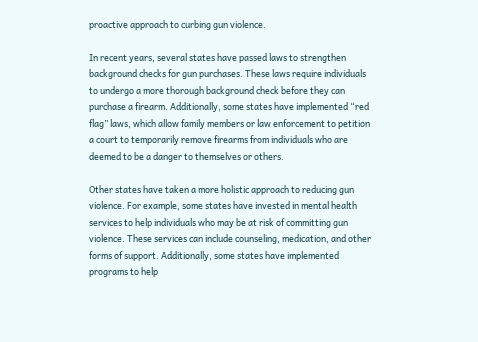proactive approach to curbing gun violence.

In recent years, several states have passed laws to strengthen background checks for gun purchases. These laws require individuals to undergo a more thorough background check before they can purchase a firearm. Additionally, some states have implemented “red flag” laws, which allow family members or law enforcement to petition a court to temporarily remove firearms from individuals who are deemed to be a danger to themselves or others.

Other states have taken a more holistic approach to reducing gun violence. For example, some states have invested in mental health services to help individuals who may be at risk of committing gun violence. These services can include counseling, medication, and other forms of support. Additionally, some states have implemented programs to help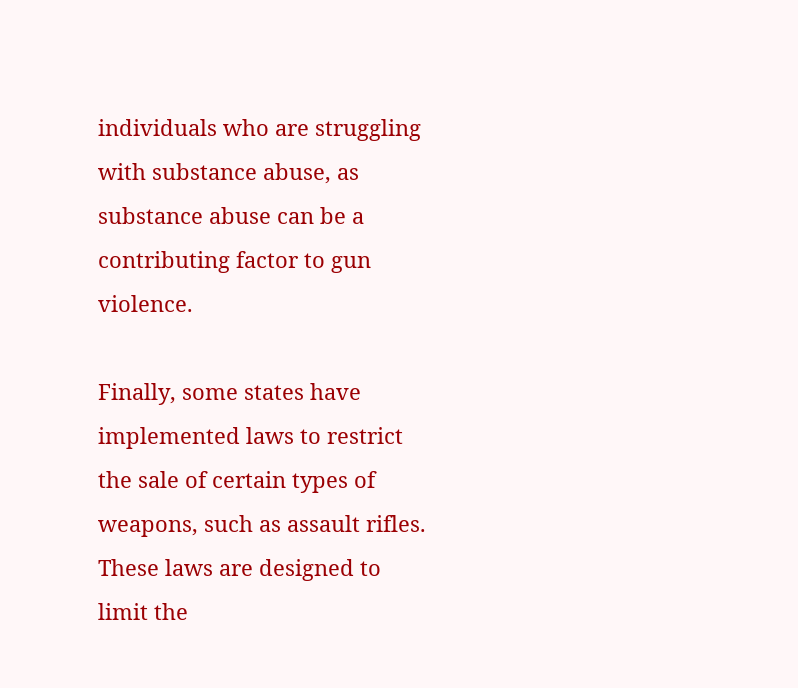individuals who are struggling with substance abuse, as substance abuse can be a contributing factor to gun violence.

Finally, some states have implemented laws to restrict the sale of certain types of weapons, such as assault rifles. These laws are designed to limit the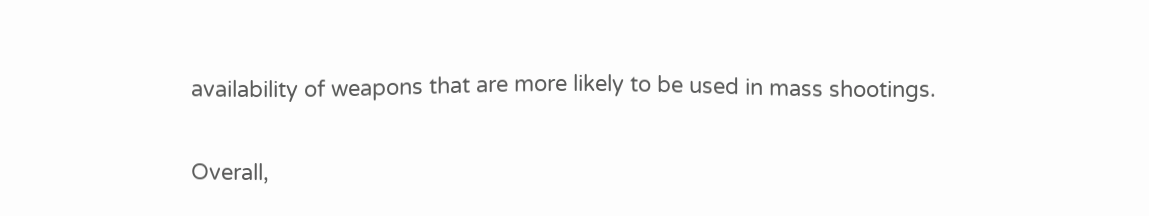availability of weapons that are more likely to be used in mass shootings.

Overall,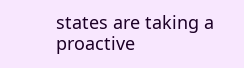states are taking a proactive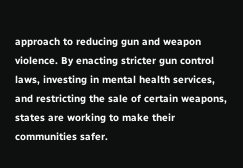approach to reducing gun and weapon violence. By enacting stricter gun control laws, investing in mental health services, and restricting the sale of certain weapons, states are working to make their communities safer.